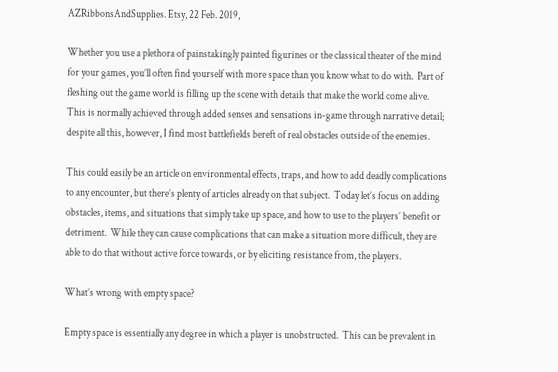AZRibbonsAndSupplies. Etsy, 22 Feb. 2019,

Whether you use a plethora of painstakingly painted figurines or the classical theater of the mind for your games, you’ll often find yourself with more space than you know what to do with.  Part of fleshing out the game world is filling up the scene with details that make the world come alive.  This is normally achieved through added senses and sensations in-game through narrative detail; despite all this, however, I find most battlefields bereft of real obstacles outside of the enemies.

This could easily be an article on environmental effects, traps, and how to add deadly complications to any encounter, but there’s plenty of articles already on that subject.  Today let’s focus on adding obstacles, items, and situations that simply take up space, and how to use to the players’ benefit or detriment.  While they can cause complications that can make a situation more difficult, they are able to do that without active force towards, or by eliciting resistance from, the players.

What’s wrong with empty space?

Empty space is essentially any degree in which a player is unobstructed.  This can be prevalent in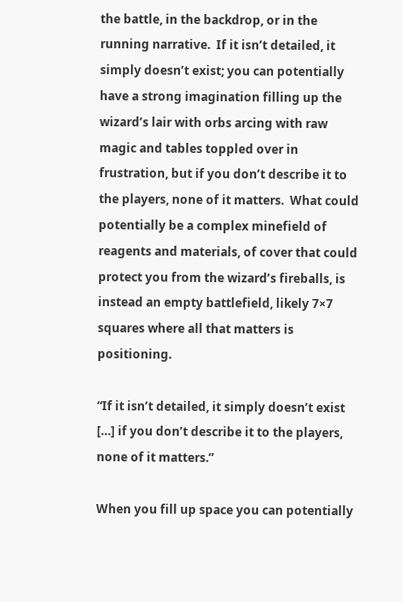the battle, in the backdrop, or in the running narrative.  If it isn’t detailed, it simply doesn’t exist; you can potentially have a strong imagination filling up the wizard’s lair with orbs arcing with raw magic and tables toppled over in frustration, but if you don’t describe it to the players, none of it matters.  What could potentially be a complex minefield of reagents and materials, of cover that could protect you from the wizard’s fireballs, is instead an empty battlefield, likely 7×7 squares where all that matters is positioning.

“If it isn’t detailed, it simply doesn’t exist […] if you don’t describe it to the players, none of it matters.”

When you fill up space you can potentially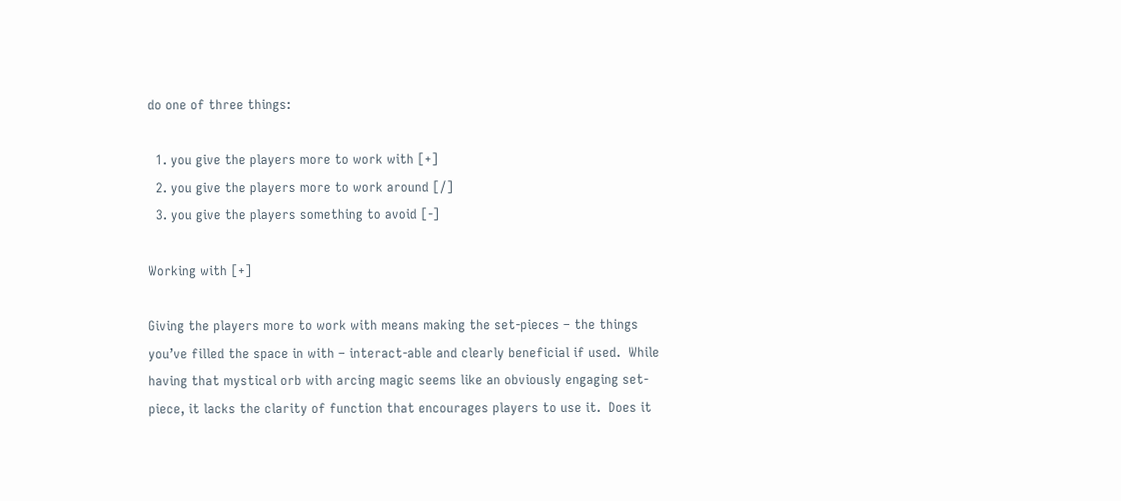do one of three things:

  1. you give the players more to work with [+]
  2. you give the players more to work around [/]
  3. you give the players something to avoid [-]

Working with [+]

Giving the players more to work with means making the set-pieces – the things you’ve filled the space in with – interact-able and clearly beneficial if used.  While having that mystical orb with arcing magic seems like an obviously engaging set-piece, it lacks the clarity of function that encourages players to use it.  Does it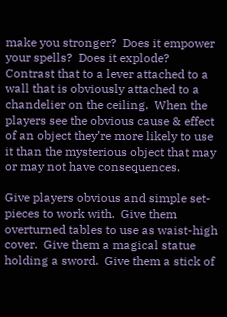make you stronger?  Does it empower your spells?  Does it explode?  Contrast that to a lever attached to a wall that is obviously attached to a chandelier on the ceiling.  When the players see the obvious cause & effect of an object they’re more likely to use it than the mysterious object that may or may not have consequences.

Give players obvious and simple set-pieces to work with.  Give them overturned tables to use as waist-high cover.  Give them a magical statue holding a sword.  Give them a stick of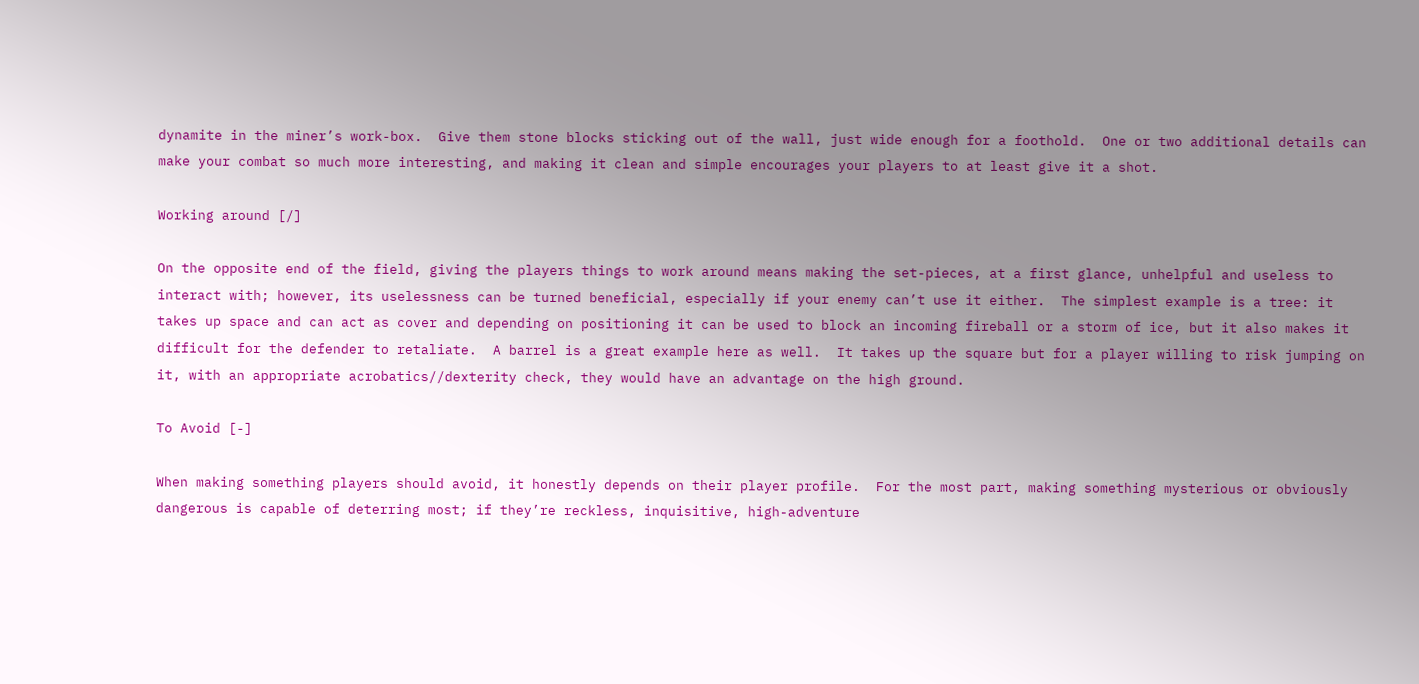dynamite in the miner’s work-box.  Give them stone blocks sticking out of the wall, just wide enough for a foothold.  One or two additional details can make your combat so much more interesting, and making it clean and simple encourages your players to at least give it a shot.

Working around [/]

On the opposite end of the field, giving the players things to work around means making the set-pieces, at a first glance, unhelpful and useless to interact with; however, its uselessness can be turned beneficial, especially if your enemy can’t use it either.  The simplest example is a tree: it takes up space and can act as cover and depending on positioning it can be used to block an incoming fireball or a storm of ice, but it also makes it difficult for the defender to retaliate.  A barrel is a great example here as well.  It takes up the square but for a player willing to risk jumping on it, with an appropriate acrobatics//dexterity check, they would have an advantage on the high ground.

To Avoid [-]

When making something players should avoid, it honestly depends on their player profile.  For the most part, making something mysterious or obviously dangerous is capable of deterring most; if they’re reckless, inquisitive, high-adventure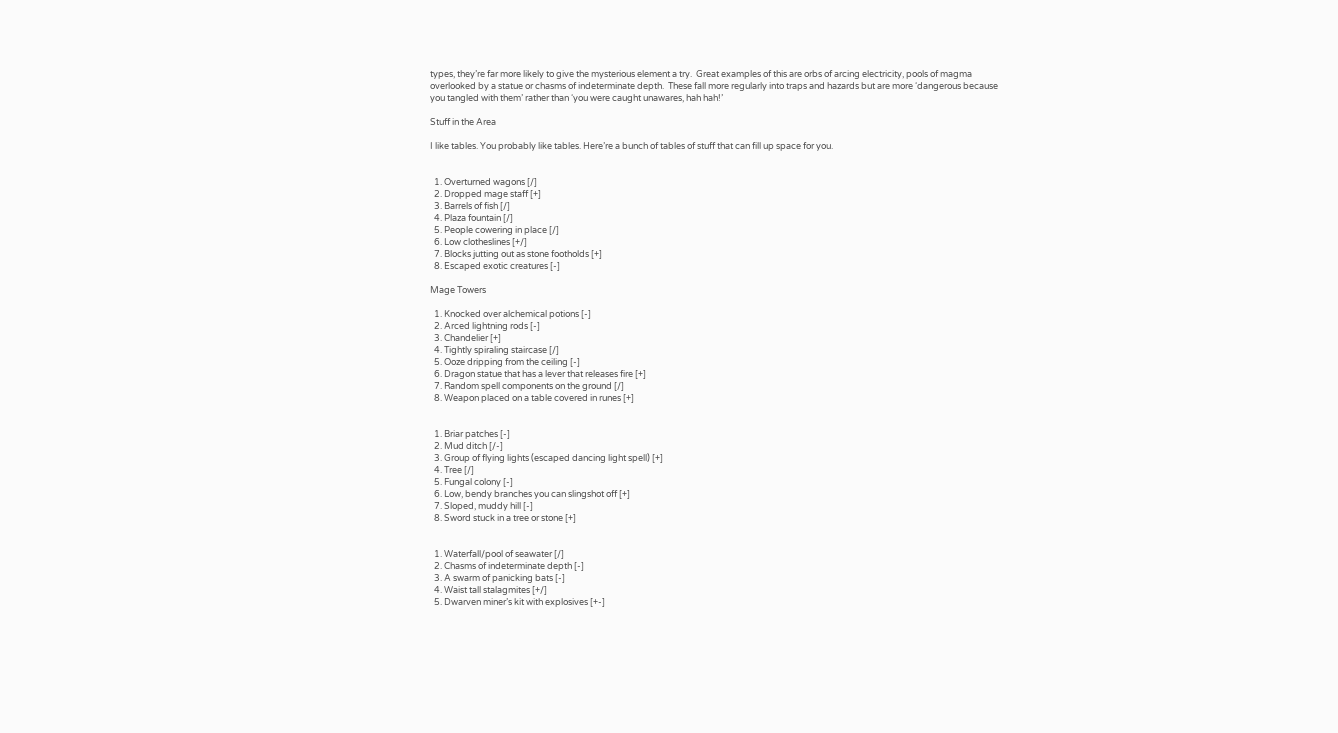types, they’re far more likely to give the mysterious element a try.  Great examples of this are orbs of arcing electricity, pools of magma overlooked by a statue or chasms of indeterminate depth.  These fall more regularly into traps and hazards but are more ‘dangerous because you tangled with them’ rather than ‘you were caught unawares, hah hah!’

Stuff in the Area

I like tables. You probably like tables. Here’re a bunch of tables of stuff that can fill up space for you.


  1. Overturned wagons [/]
  2. Dropped mage staff [+]
  3. Barrels of fish [/]
  4. Plaza fountain [/]
  5. People cowering in place [/]
  6. Low clotheslines [+/]
  7. Blocks jutting out as stone footholds [+]
  8. Escaped exotic creatures [-]

Mage Towers

  1. Knocked over alchemical potions [-]
  2. Arced lightning rods [-]
  3. Chandelier [+]
  4. Tightly spiraling staircase [/]
  5. Ooze dripping from the ceiling [-]
  6. Dragon statue that has a lever that releases fire [+]
  7. Random spell components on the ground [/]
  8. Weapon placed on a table covered in runes [+]


  1. Briar patches [-]
  2. Mud ditch [/-]
  3. Group of flying lights (escaped dancing light spell) [+]
  4. Tree [/]
  5. Fungal colony [-]
  6. Low, bendy branches you can slingshot off [+]
  7. Sloped, muddy hill [-]
  8. Sword stuck in a tree or stone [+]


  1. Waterfall/pool of seawater [/]
  2. Chasms of indeterminate depth [-]
  3. A swarm of panicking bats [-]
  4. Waist tall stalagmites [+/]
  5. Dwarven miner’s kit with explosives [+-]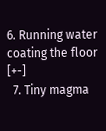6. Running water coating the floor [+-]
  7. Tiny magma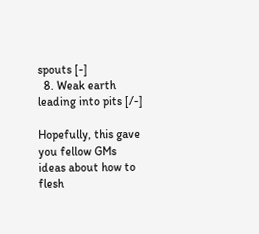spouts [-]
  8. Weak earth leading into pits [/-]

Hopefully, this gave you fellow GMs ideas about how to flesh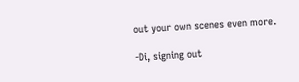out your own scenes even more.

-Di, signing out